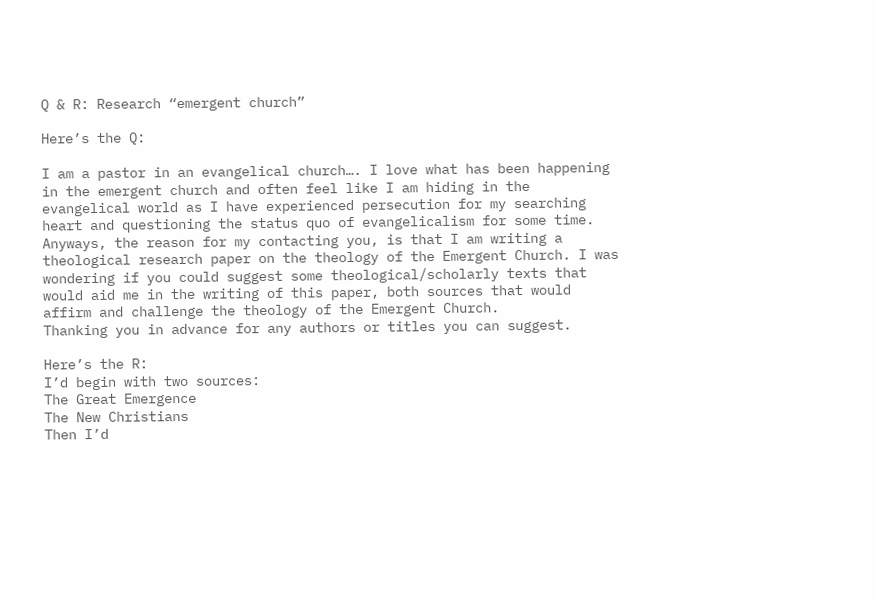Q & R: Research “emergent church”

Here’s the Q:

I am a pastor in an evangelical church…. I love what has been happening in the emergent church and often feel like I am hiding in the evangelical world as I have experienced persecution for my searching heart and questioning the status quo of evangelicalism for some time.
Anyways, the reason for my contacting you, is that I am writing a theological research paper on the theology of the Emergent Church. I was wondering if you could suggest some theological/scholarly texts that would aid me in the writing of this paper, both sources that would affirm and challenge the theology of the Emergent Church.
Thanking you in advance for any authors or titles you can suggest.

Here’s the R:
I’d begin with two sources:
The Great Emergence
The New Christians
Then I’d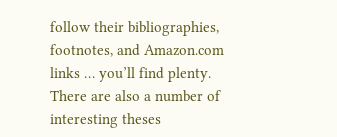follow their bibliographies, footnotes, and Amazon.com links … you’ll find plenty. There are also a number of interesting theses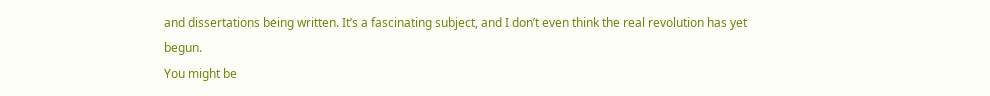and dissertations being written. It’s a fascinating subject, and I don’t even think the real revolution has yet begun.
You might be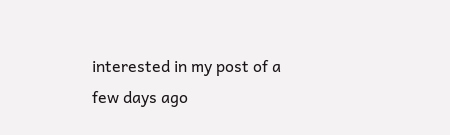interested in my post of a few days ago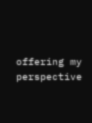offering my perspective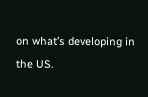on what’s developing in the US.